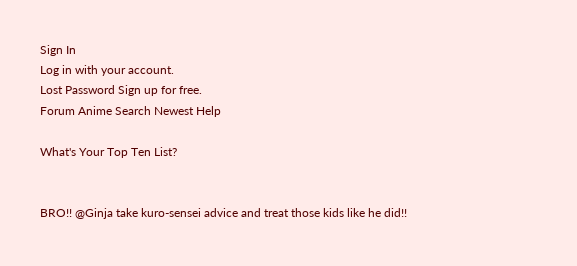Sign In
Log in with your account.
Lost Password Sign up for free.
Forum Anime Search Newest Help

What's Your Top Ten List?


BRO!! @Ginja take kuro-sensei advice and treat those kids like he did!!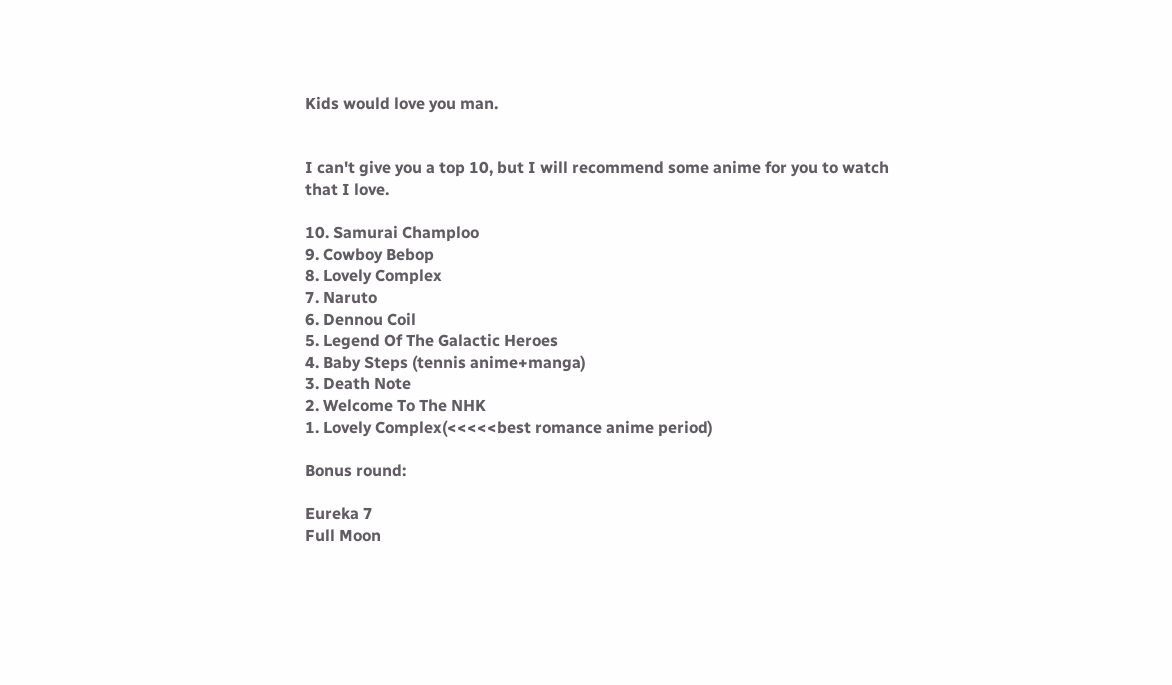Kids would love you man.


I can't give you a top 10, but I will recommend some anime for you to watch that I love.

10. Samurai Champloo
9. Cowboy Bebop
8. Lovely Complex
7. Naruto
6. Dennou Coil
5. Legend Of The Galactic Heroes
4. Baby Steps (tennis anime+manga)
3. Death Note
2. Welcome To The NHK
1. Lovely Complex(<<<<<best romance anime period)

Bonus round:

Eureka 7
Full Moon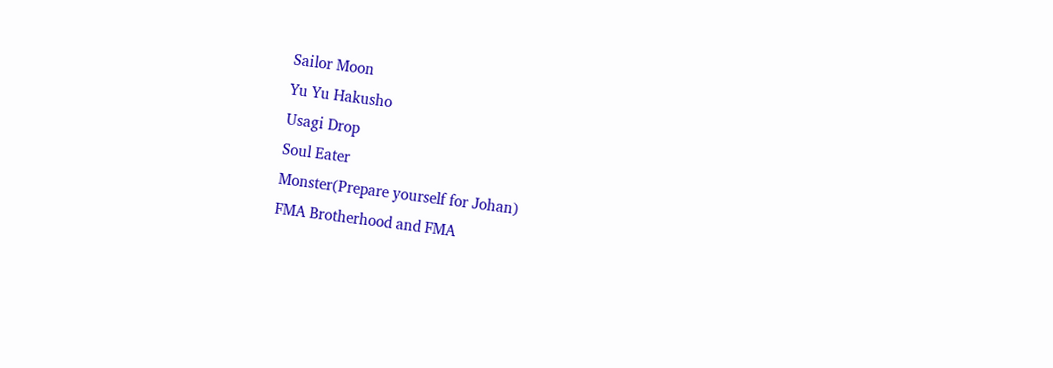Sailor Moon
Yu Yu Hakusho
Usagi Drop
Soul Eater
Monster(Prepare yourself for Johan)
FMA Brotherhood and FMA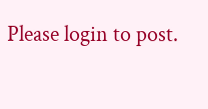Please login to post.